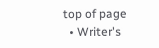top of page
  • Writer's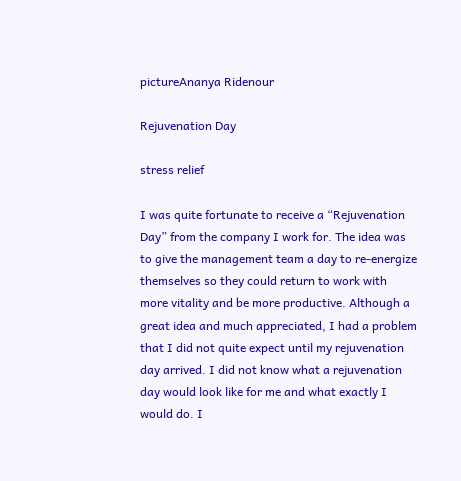pictureAnanya Ridenour

Rejuvenation Day

stress relief

I was quite fortunate to receive a “Rejuvenation Day” from the company I work for. The idea was to give the management team a day to re-energize themselves so they could return to work with more vitality and be more productive. Although a great idea and much appreciated, I had a problem that I did not quite expect until my rejuvenation day arrived. I did not know what a rejuvenation day would look like for me and what exactly I would do. I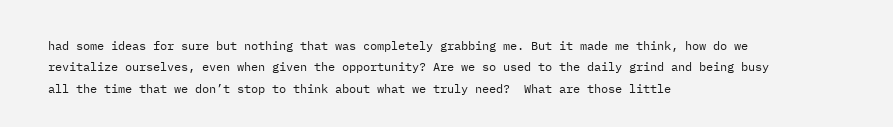had some ideas for sure but nothing that was completely grabbing me. But it made me think, how do we revitalize ourselves, even when given the opportunity? Are we so used to the daily grind and being busy all the time that we don’t stop to think about what we truly need?  What are those little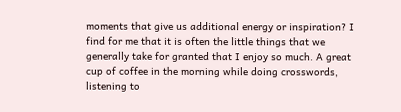moments that give us additional energy or inspiration? I find for me that it is often the little things that we generally take for granted that I enjoy so much. A great cup of coffee in the morning while doing crosswords, listening to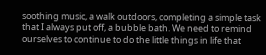soothing music, a walk outdoors, completing a simple task that I always put off, a bubble bath. We need to remind ourselves to continue to do the little things in life that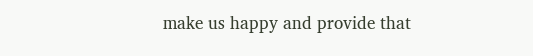make us happy and provide that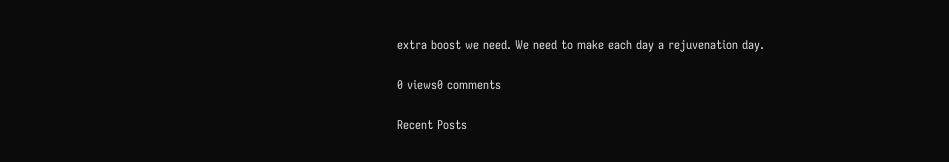extra boost we need. We need to make each day a rejuvenation day.

0 views0 comments

Recent Posts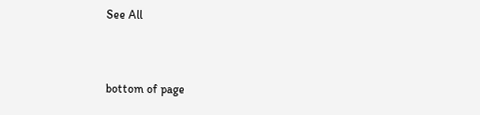See All


bottom of page